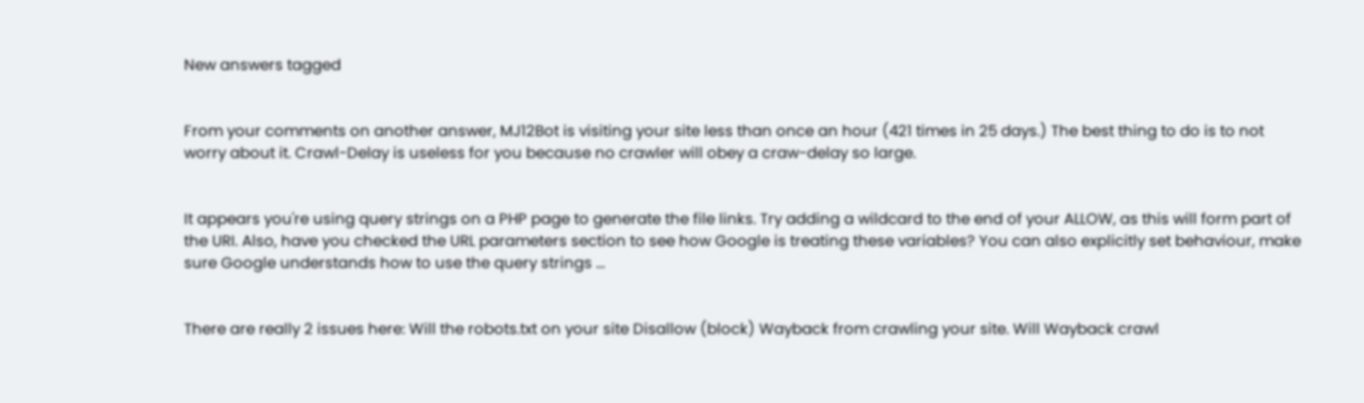New answers tagged


From your comments on another answer, MJ12Bot is visiting your site less than once an hour (421 times in 25 days.) The best thing to do is to not worry about it. Crawl-Delay is useless for you because no crawler will obey a craw-delay so large.


It appears you're using query strings on a PHP page to generate the file links. Try adding a wildcard to the end of your ALLOW, as this will form part of the URI. Also, have you checked the URL parameters section to see how Google is treating these variables? You can also explicitly set behaviour, make sure Google understands how to use the query strings ...


There are really 2 issues here: Will the robots.txt on your site Disallow (block) Wayback from crawling your site. Will Wayback crawl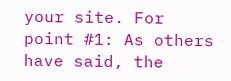your site. For point #1: As others have said, the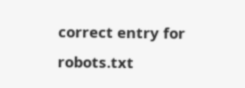correct entry for robots.txt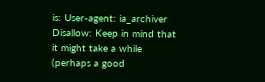is: User-agent: ia_archiver Disallow: Keep in mind that it might take a while (perhaps a good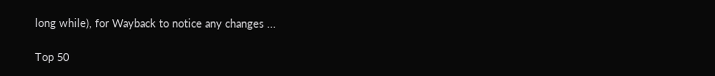long while), for Wayback to notice any changes ...

Top 50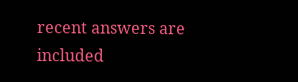recent answers are included